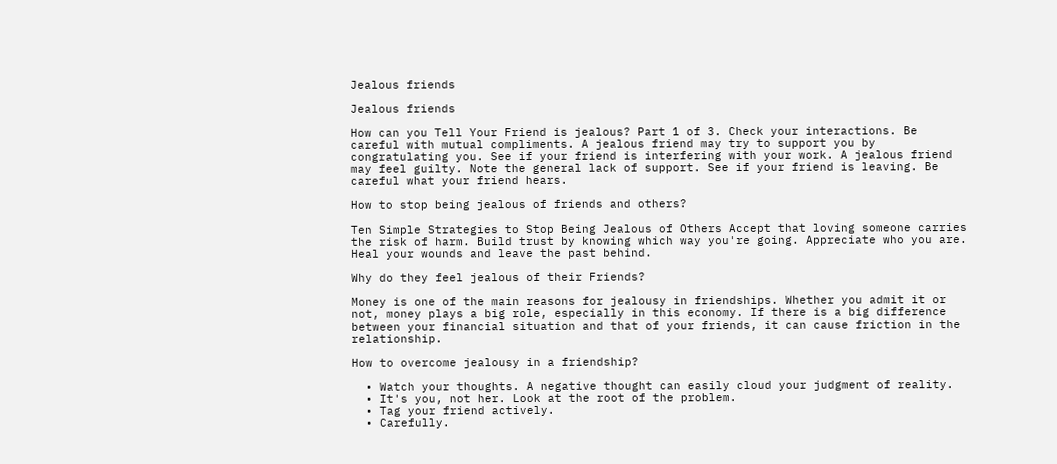Jealous friends

Jealous friends

How can you Tell Your Friend is jealous? Part 1 of 3. Check your interactions. Be careful with mutual compliments. A jealous friend may try to support you by congratulating you. See if your friend is interfering with your work. A jealous friend may feel guilty. Note the general lack of support. See if your friend is leaving. Be careful what your friend hears.

How to stop being jealous of friends and others?

Ten Simple Strategies to Stop Being Jealous of Others Accept that loving someone carries the risk of harm. Build trust by knowing which way you're going. Appreciate who you are. Heal your wounds and leave the past behind.

Why do they feel jealous of their Friends?

Money is one of the main reasons for jealousy in friendships. Whether you admit it or not, money plays a big role, especially in this economy. If there is a big difference between your financial situation and that of your friends, it can cause friction in the relationship.

How to overcome jealousy in a friendship?

  • Watch your thoughts. A negative thought can easily cloud your judgment of reality.
  • It's you, not her. Look at the root of the problem.
  • Tag your friend actively.
  • Carefully.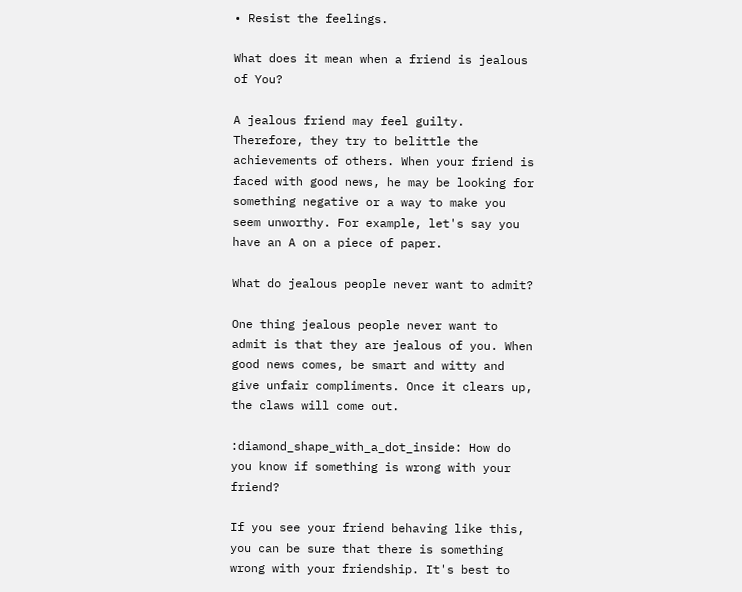• Resist the feelings.

What does it mean when a friend is jealous of You?

A jealous friend may feel guilty. Therefore, they try to belittle the achievements of others. When your friend is faced with good news, he may be looking for something negative or a way to make you seem unworthy. For example, let's say you have an A on a piece of paper.

What do jealous people never want to admit?

One thing jealous people never want to admit is that they are jealous of you. When good news comes, be smart and witty and give unfair compliments. Once it clears up, the claws will come out.

:diamond_shape_with_a_dot_inside: How do you know if something is wrong with your friend?

If you see your friend behaving like this, you can be sure that there is something wrong with your friendship. It's best to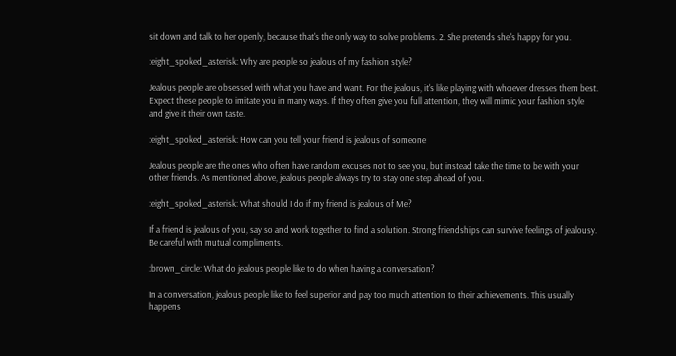sit down and talk to her openly, because that's the only way to solve problems. 2. She pretends she's happy for you.

:eight_spoked_asterisk: Why are people so jealous of my fashion style?

Jealous people are obsessed with what you have and want. For the jealous, it's like playing with whoever dresses them best. Expect these people to imitate you in many ways. If they often give you full attention, they will mimic your fashion style and give it their own taste.

:eight_spoked_asterisk: How can you tell your friend is jealous of someone

Jealous people are the ones who often have random excuses not to see you, but instead take the time to be with your other friends. As mentioned above, jealous people always try to stay one step ahead of you.

:eight_spoked_asterisk: What should I do if my friend is jealous of Me?

If a friend is jealous of you, say so and work together to find a solution. Strong friendships can survive feelings of jealousy. Be careful with mutual compliments.

:brown_circle: What do jealous people like to do when having a conversation?

In a conversation, jealous people like to feel superior and pay too much attention to their achievements. This usually happens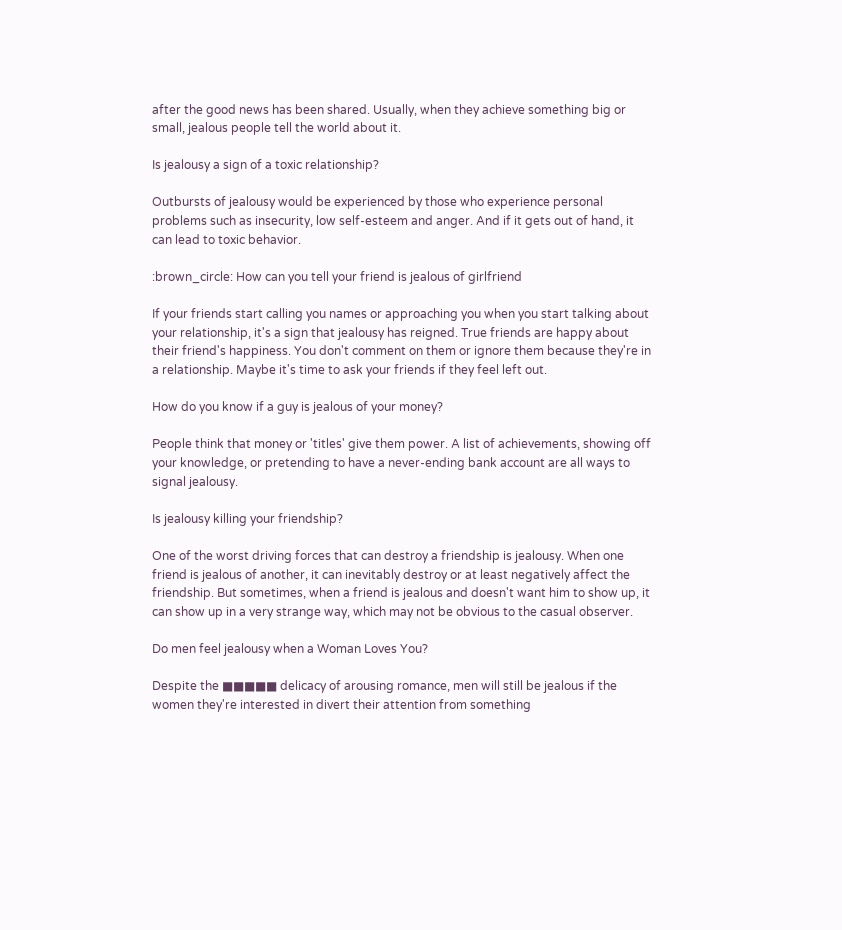after the good news has been shared. Usually, when they achieve something big or small, jealous people tell the world about it.

Is jealousy a sign of a toxic relationship?

Outbursts of jealousy would be experienced by those who experience personal problems such as insecurity, low self-esteem and anger. And if it gets out of hand, it can lead to toxic behavior.

:brown_circle: How can you tell your friend is jealous of girlfriend

If your friends start calling you names or approaching you when you start talking about your relationship, it's a sign that jealousy has reigned. True friends are happy about their friend's happiness. You don't comment on them or ignore them because they're in a relationship. Maybe it's time to ask your friends if they feel left out.

How do you know if a guy is jealous of your money?

People think that money or 'titles' give them power. A list of achievements, showing off your knowledge, or pretending to have a never-ending bank account are all ways to signal jealousy.

Is jealousy killing your friendship?

One of the worst driving forces that can destroy a friendship is jealousy. When one friend is jealous of another, it can inevitably destroy or at least negatively affect the friendship. But sometimes, when a friend is jealous and doesn't want him to show up, it can show up in a very strange way, which may not be obvious to the casual observer.

Do men feel jealousy when a Woman Loves You?

Despite the ■■■■■ delicacy of arousing romance, men will still be jealous if the women they're interested in divert their attention from something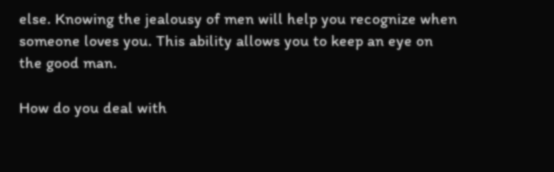else. Knowing the jealousy of men will help you recognize when someone loves you. This ability allows you to keep an eye on the good man.

How do you deal with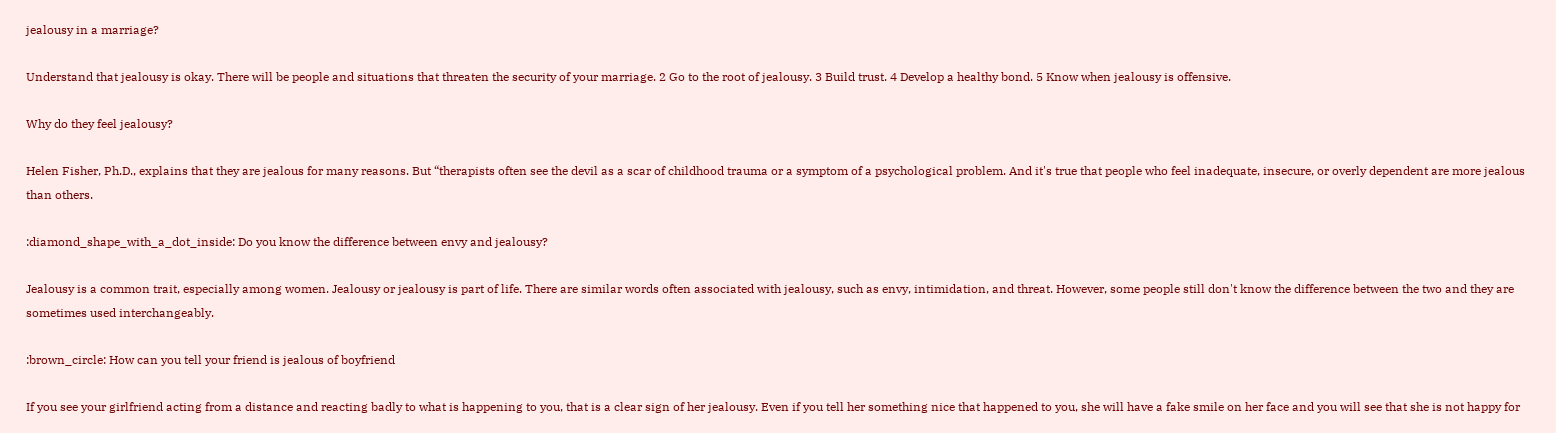jealousy in a marriage?

Understand that jealousy is okay. There will be people and situations that threaten the security of your marriage. 2 Go to the root of jealousy. 3 Build trust. 4 Develop a healthy bond. 5 Know when jealousy is offensive.

Why do they feel jealousy?

Helen Fisher, Ph.D., explains that they are jealous for many reasons. But “therapists often see the devil as a scar of childhood trauma or a symptom of a psychological problem. And it's true that people who feel inadequate, insecure, or overly dependent are more jealous than others.

:diamond_shape_with_a_dot_inside: Do you know the difference between envy and jealousy?

Jealousy is a common trait, especially among women. Jealousy or jealousy is part of life. There are similar words often associated with jealousy, such as envy, intimidation, and threat. However, some people still don't know the difference between the two and they are sometimes used interchangeably.

:brown_circle: How can you tell your friend is jealous of boyfriend

If you see your girlfriend acting from a distance and reacting badly to what is happening to you, that is a clear sign of her jealousy. Even if you tell her something nice that happened to you, she will have a fake smile on her face and you will see that she is not happy for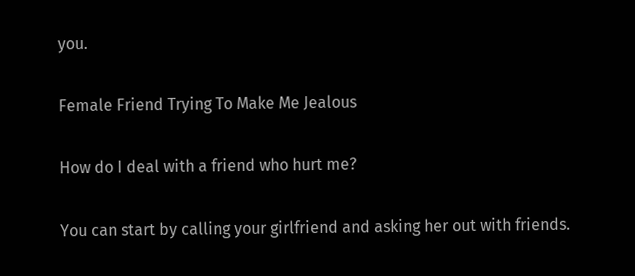you.

Female Friend Trying To Make Me Jealous

How do I deal with a friend who hurt me?

You can start by calling your girlfriend and asking her out with friends.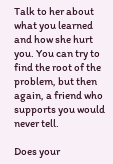Talk to her about what you learned and how she hurt you. You can try to find the root of the problem, but then again, a friend who supports you would never tell.

Does your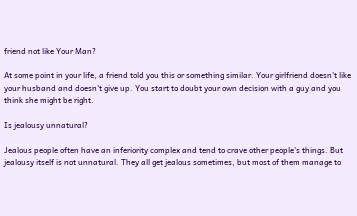friend not like Your Man?

At some point in your life, a friend told you this or something similar. Your girlfriend doesn't like your husband and doesn't give up. You start to doubt your own decision with a guy and you think she might be right.

Is jealousy unnatural?

Jealous people often have an inferiority complex and tend to crave other people's things. But jealousy itself is not unnatural. They all get jealous sometimes, but most of them manage to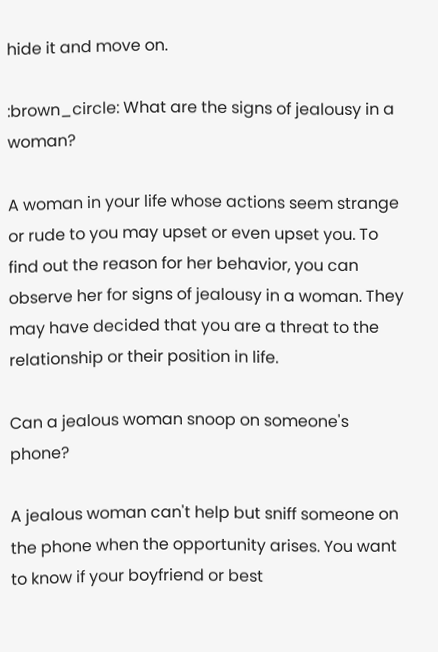hide it and move on.

:brown_circle: What are the signs of jealousy in a woman?

A woman in your life whose actions seem strange or rude to you may upset or even upset you. To find out the reason for her behavior, you can observe her for signs of jealousy in a woman. They may have decided that you are a threat to the relationship or their position in life.

Can a jealous woman snoop on someone's phone?

A jealous woman can't help but sniff someone on the phone when the opportunity arises. You want to know if your boyfriend or best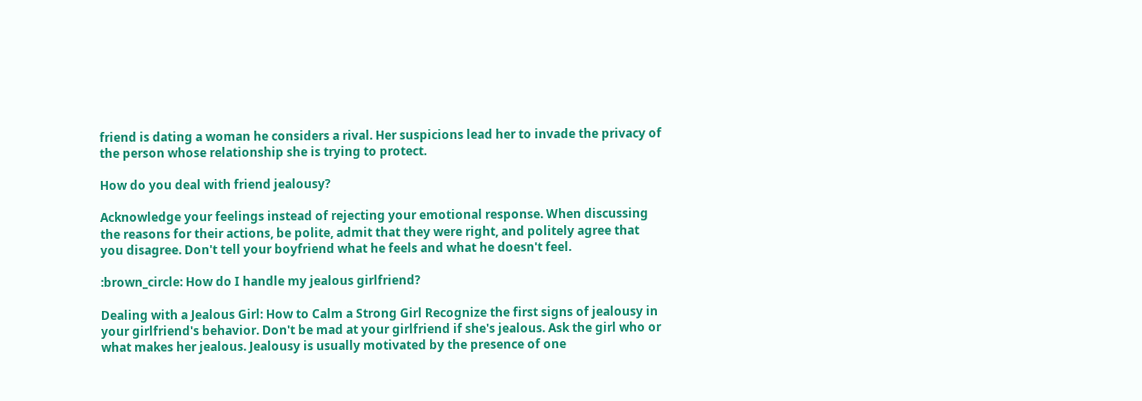friend is dating a woman he considers a rival. Her suspicions lead her to invade the privacy of the person whose relationship she is trying to protect.

How do you deal with friend jealousy?

Acknowledge your feelings instead of rejecting your emotional response. When discussing the reasons for their actions, be polite, admit that they were right, and politely agree that you disagree. Don't tell your boyfriend what he feels and what he doesn't feel.

:brown_circle: How do I handle my jealous girlfriend?

Dealing with a Jealous Girl: How to Calm a Strong Girl Recognize the first signs of jealousy in your girlfriend's behavior. Don't be mad at your girlfriend if she's jealous. Ask the girl who or what makes her jealous. Jealousy is usually motivated by the presence of one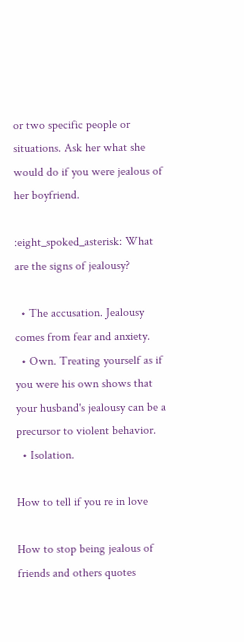or two specific people or situations. Ask her what she would do if you were jealous of her boyfriend.

:eight_spoked_asterisk: What are the signs of jealousy?

  • The accusation. Jealousy comes from fear and anxiety.
  • Own. Treating yourself as if you were his own shows that your husband's jealousy can be a precursor to violent behavior.
  • Isolation.

How to tell if you re in love

How to stop being jealous of friends and others quotes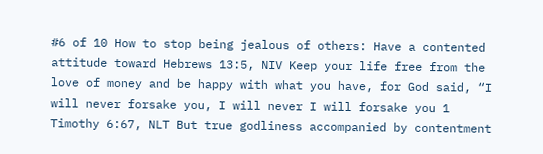#6 of 10 How to stop being jealous of others: Have a contented attitude toward Hebrews 13:5, NIV Keep your life free from the love of money and be happy with what you have, for God said, “I will never forsake you, I will never I will forsake you 1 Timothy 6:67, NLT But true godliness accompanied by contentment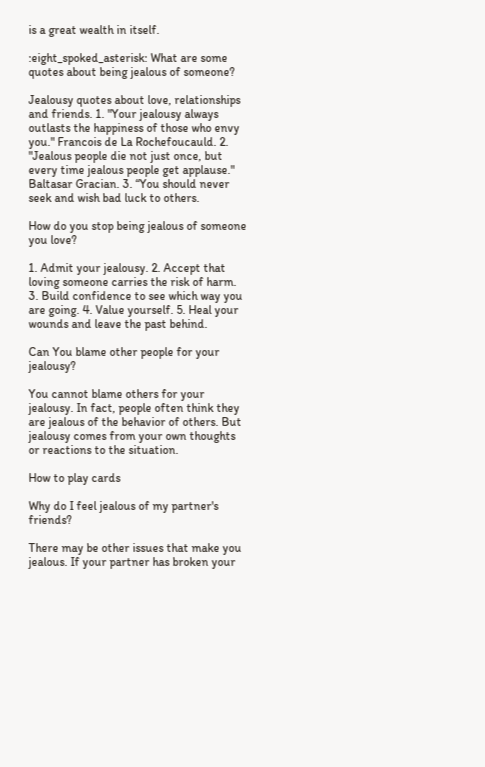is a great wealth in itself.

:eight_spoked_asterisk: What are some quotes about being jealous of someone?

Jealousy quotes about love, relationships and friends. 1. "Your jealousy always outlasts the happiness of those who envy you." Francois de La Rochefoucauld. 2. "Jealous people die not just once, but every time jealous people get applause." Baltasar Gracian. 3. “You should never seek and wish bad luck to others.

How do you stop being jealous of someone you love?

1. Admit your jealousy. 2. Accept that loving someone carries the risk of harm. 3. Build confidence to see which way you are going. 4. Value yourself. 5. Heal your wounds and leave the past behind.

Can You blame other people for your jealousy?

You cannot blame others for your jealousy. In fact, people often think they are jealous of the behavior of others. But jealousy comes from your own thoughts or reactions to the situation.

How to play cards

Why do I feel jealous of my partner's friends?

There may be other issues that make you jealous. If your partner has broken your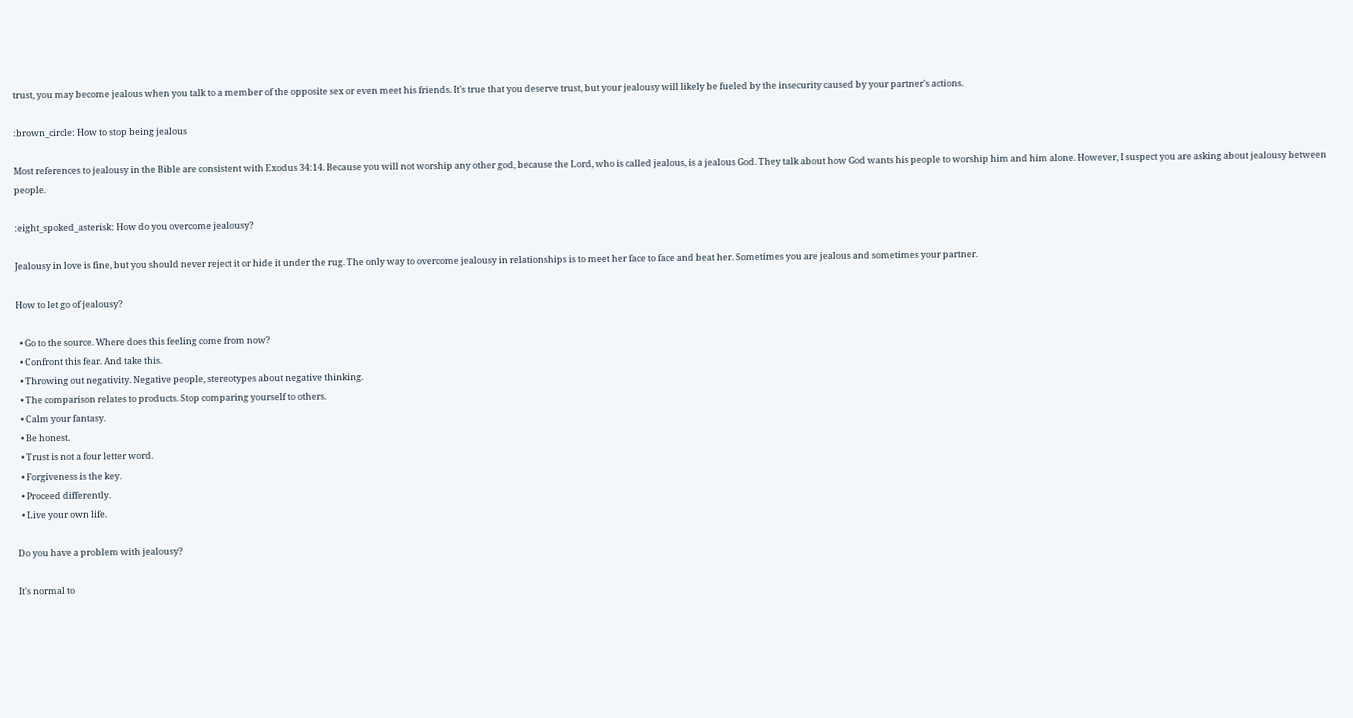trust, you may become jealous when you talk to a member of the opposite sex or even meet his friends. It's true that you deserve trust, but your jealousy will likely be fueled by the insecurity caused by your partner's actions.

:brown_circle: How to stop being jealous

Most references to jealousy in the Bible are consistent with Exodus 34:14. Because you will not worship any other god, because the Lord, who is called jealous, is a jealous God. They talk about how God wants his people to worship him and him alone. However, I suspect you are asking about jealousy between people.

:eight_spoked_asterisk: How do you overcome jealousy?

Jealousy in love is fine, but you should never reject it or hide it under the rug. The only way to overcome jealousy in relationships is to meet her face to face and beat her. Sometimes you are jealous and sometimes your partner.

How to let go of jealousy?

  • Go to the source. Where does this feeling come from now?
  • Confront this fear. And take this.
  • Throwing out negativity. Negative people, stereotypes about negative thinking.
  • The comparison relates to products. Stop comparing yourself to others.
  • Calm your fantasy.
  • Be honest.
  • Trust is not a four letter word.
  • Forgiveness is the key.
  • Proceed differently.
  • Live your own life.

Do you have a problem with jealousy?

It's normal to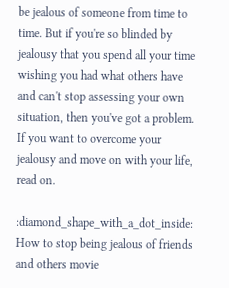be jealous of someone from time to time. But if you're so blinded by jealousy that you spend all your time wishing you had what others have and can't stop assessing your own situation, then you've got a problem. If you want to overcome your jealousy and move on with your life, read on.

:diamond_shape_with_a_dot_inside: How to stop being jealous of friends and others movie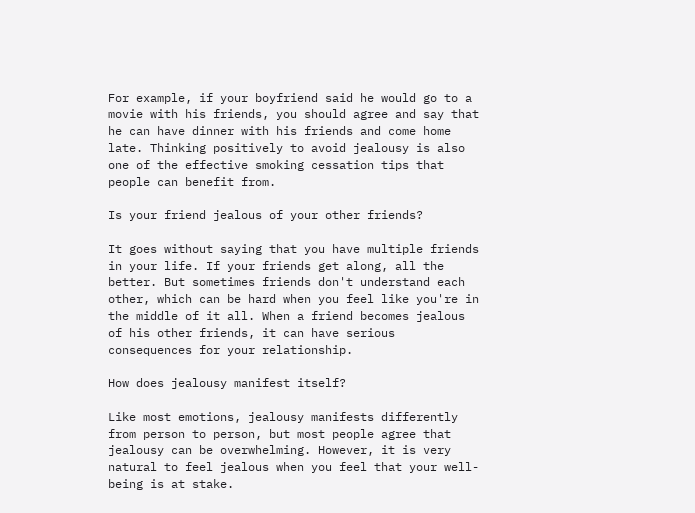For example, if your boyfriend said he would go to a movie with his friends, you should agree and say that he can have dinner with his friends and come home late. Thinking positively to avoid jealousy is also one of the effective smoking cessation tips that people can benefit from.

Is your friend jealous of your other friends?

It goes without saying that you have multiple friends in your life. If your friends get along, all the better. But sometimes friends don't understand each other, which can be hard when you feel like you're in the middle of it all. When a friend becomes jealous of his other friends, it can have serious consequences for your relationship.

How does jealousy manifest itself?

Like most emotions, jealousy manifests differently from person to person, but most people agree that jealousy can be overwhelming. However, it is very natural to feel jealous when you feel that your well-being is at stake.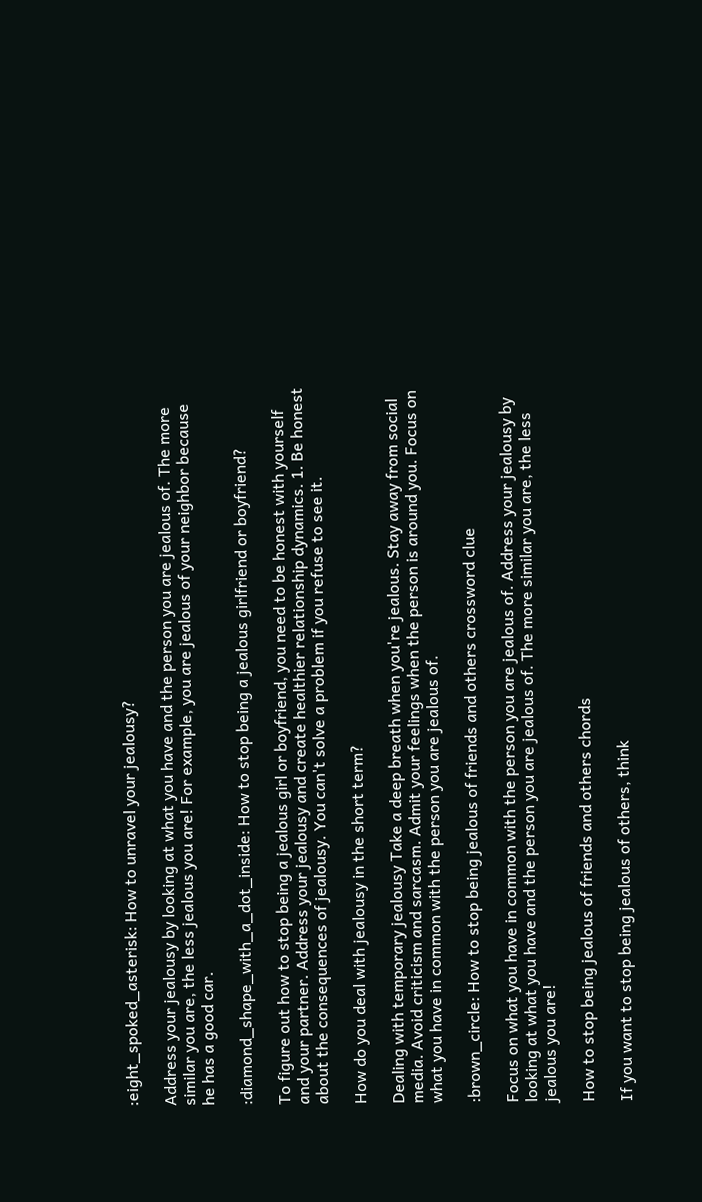:eight_spoked_asterisk: How to unravel your jealousy?

Address your jealousy by looking at what you have and the person you are jealous of. The more similar you are, the less jealous you are! For example, you are jealous of your neighbor because he has a good car.

:diamond_shape_with_a_dot_inside: How to stop being a jealous girlfriend or boyfriend?

To figure out how to stop being a jealous girl or boyfriend, you need to be honest with yourself and your partner. Address your jealousy and create healthier relationship dynamics. 1. Be honest about the consequences of jealousy. You can't solve a problem if you refuse to see it.

How do you deal with jealousy in the short term?

Dealing with temporary jealousy Take a deep breath when you're jealous. Stay away from social media. Avoid criticism and sarcasm. Admit your feelings when the person is around you. Focus on what you have in common with the person you are jealous of.

:brown_circle: How to stop being jealous of friends and others crossword clue

Focus on what you have in common with the person you are jealous of. Address your jealousy by looking at what you have and the person you are jealous of. The more similar you are, the less jealous you are!

How to stop being jealous of friends and others chords

If you want to stop being jealous of others, think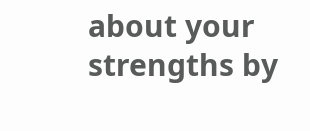about your strengths by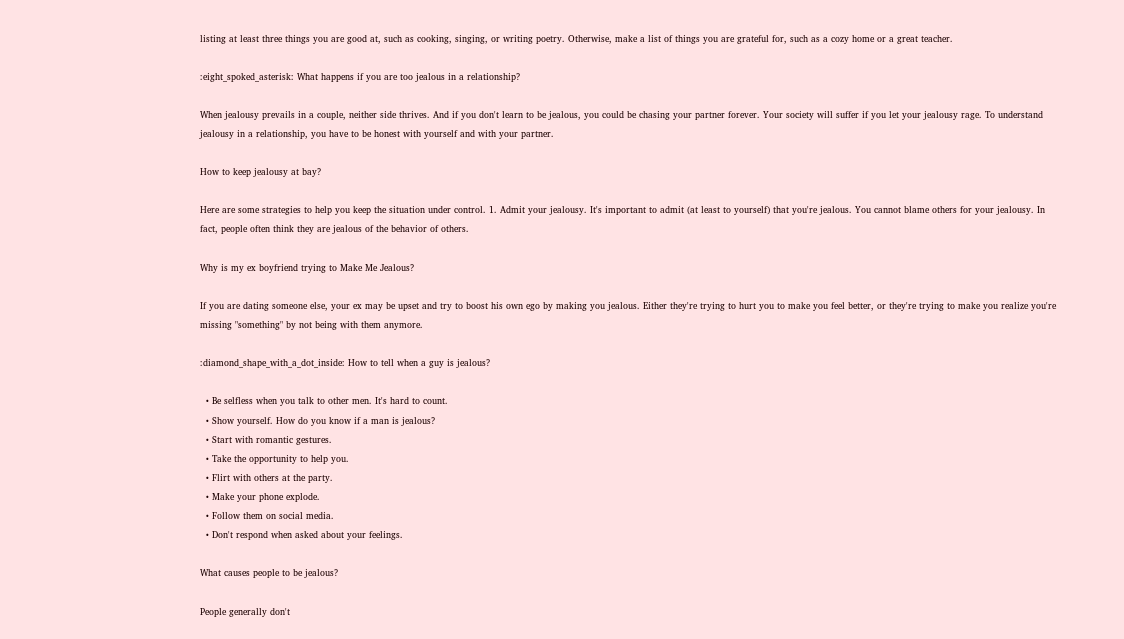listing at least three things you are good at, such as cooking, singing, or writing poetry. Otherwise, make a list of things you are grateful for, such as a cozy home or a great teacher.

:eight_spoked_asterisk: What happens if you are too jealous in a relationship?

When jealousy prevails in a couple, neither side thrives. And if you don't learn to be jealous, you could be chasing your partner forever. Your society will suffer if you let your jealousy rage. To understand jealousy in a relationship, you have to be honest with yourself and with your partner.

How to keep jealousy at bay?

Here are some strategies to help you keep the situation under control. 1. Admit your jealousy. It's important to admit (at least to yourself) that you're jealous. You cannot blame others for your jealousy. In fact, people often think they are jealous of the behavior of others.

Why is my ex boyfriend trying to Make Me Jealous?

If you are dating someone else, your ex may be upset and try to boost his own ego by making you jealous. Either they're trying to hurt you to make you feel better, or they're trying to make you realize you're missing "something" by not being with them anymore.

:diamond_shape_with_a_dot_inside: How to tell when a guy is jealous?

  • Be selfless when you talk to other men. It's hard to count.
  • Show yourself. How do you know if a man is jealous?
  • Start with romantic gestures.
  • Take the opportunity to help you.
  • Flirt with others at the party.
  • Make your phone explode.
  • Follow them on social media.
  • Don't respond when asked about your feelings.

What causes people to be jealous?

People generally don't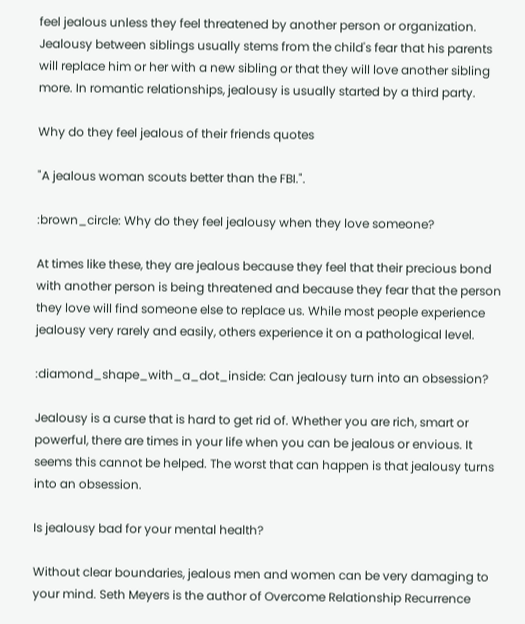feel jealous unless they feel threatened by another person or organization. Jealousy between siblings usually stems from the child's fear that his parents will replace him or her with a new sibling or that they will love another sibling more. In romantic relationships, jealousy is usually started by a third party.

Why do they feel jealous of their friends quotes

"A jealous woman scouts better than the FBI.".

:brown_circle: Why do they feel jealousy when they love someone?

At times like these, they are jealous because they feel that their precious bond with another person is being threatened and because they fear that the person they love will find someone else to replace us. While most people experience jealousy very rarely and easily, others experience it on a pathological level.

:diamond_shape_with_a_dot_inside: Can jealousy turn into an obsession?

Jealousy is a curse that is hard to get rid of. Whether you are rich, smart or powerful, there are times in your life when you can be jealous or envious. It seems this cannot be helped. The worst that can happen is that jealousy turns into an obsession.

Is jealousy bad for your mental health?

Without clear boundaries, jealous men and women can be very damaging to your mind. Seth Meyers is the author of Overcome Relationship Recurrence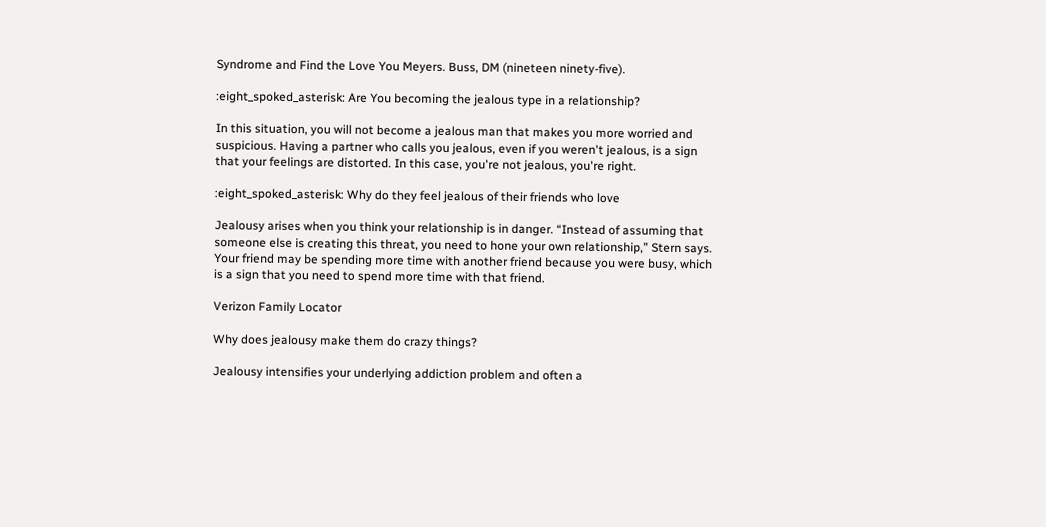Syndrome and Find the Love You Meyers. Buss, DM (nineteen ninety-five).

:eight_spoked_asterisk: Are You becoming the jealous type in a relationship?

In this situation, you will not become a jealous man that makes you more worried and suspicious. Having a partner who calls you jealous, even if you weren't jealous, is a sign that your feelings are distorted. In this case, you're not jealous, you're right.

:eight_spoked_asterisk: Why do they feel jealous of their friends who love

Jealousy arises when you think your relationship is in danger. “Instead of assuming that someone else is creating this threat, you need to hone your own relationship,” Stern says. Your friend may be spending more time with another friend because you were busy, which is a sign that you need to spend more time with that friend.

Verizon Family Locator

Why does jealousy make them do crazy things?

Jealousy intensifies your underlying addiction problem and often a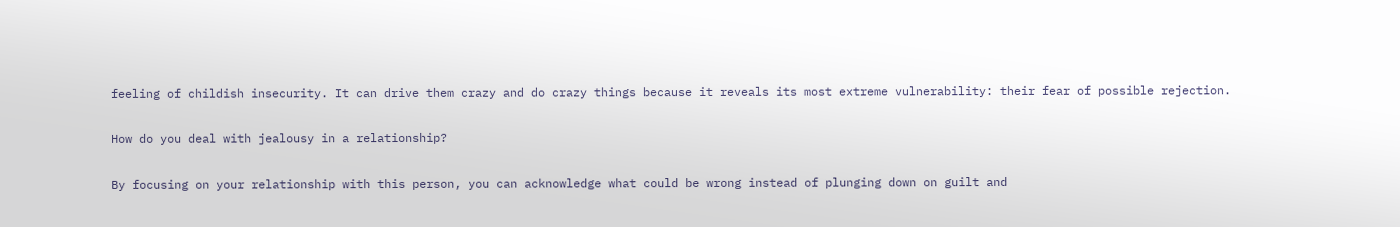feeling of childish insecurity. It can drive them crazy and do crazy things because it reveals its most extreme vulnerability: their fear of possible rejection.

How do you deal with jealousy in a relationship?

By focusing on your relationship with this person, you can acknowledge what could be wrong instead of plunging down on guilt and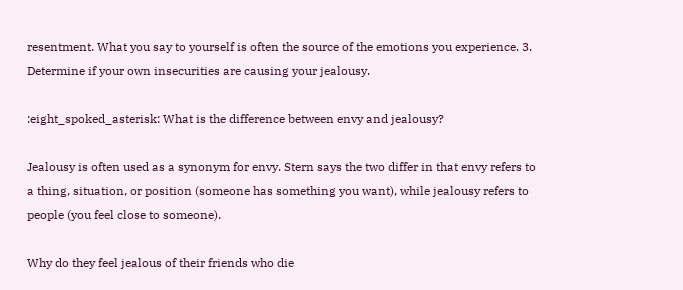resentment. What you say to yourself is often the source of the emotions you experience. 3. Determine if your own insecurities are causing your jealousy.

:eight_spoked_asterisk: What is the difference between envy and jealousy?

Jealousy is often used as a synonym for envy. Stern says the two differ in that envy refers to a thing, situation, or position (someone has something you want), while jealousy refers to people (you feel close to someone).

Why do they feel jealous of their friends who die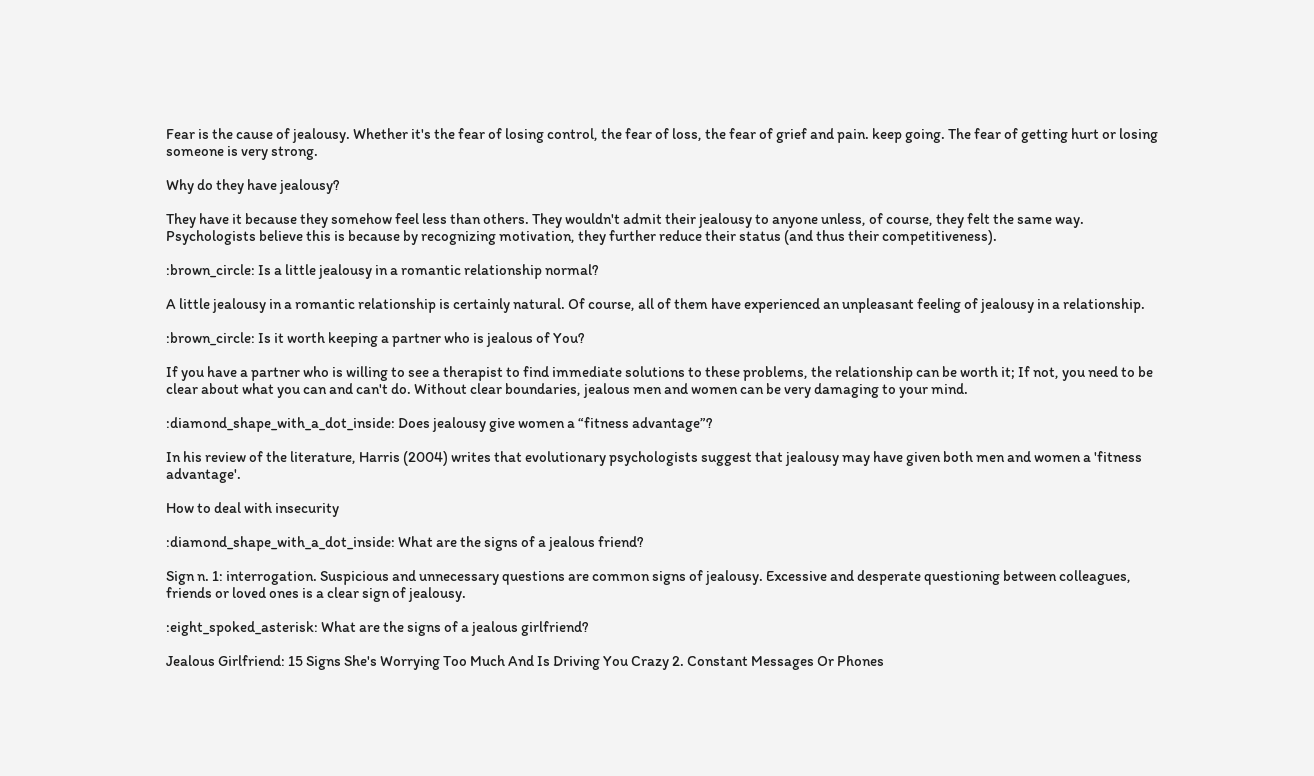Fear is the cause of jealousy. Whether it's the fear of losing control, the fear of loss, the fear of grief and pain. keep going. The fear of getting hurt or losing someone is very strong.

Why do they have jealousy?

They have it because they somehow feel less than others. They wouldn't admit their jealousy to anyone unless, of course, they felt the same way. Psychologists believe this is because by recognizing motivation, they further reduce their status (and thus their competitiveness).

:brown_circle: Is a little jealousy in a romantic relationship normal?

A little jealousy in a romantic relationship is certainly natural. Of course, all of them have experienced an unpleasant feeling of jealousy in a relationship.

:brown_circle: Is it worth keeping a partner who is jealous of You?

If you have a partner who is willing to see a therapist to find immediate solutions to these problems, the relationship can be worth it; If not, you need to be clear about what you can and can't do. Without clear boundaries, jealous men and women can be very damaging to your mind.

:diamond_shape_with_a_dot_inside: Does jealousy give women a “fitness advantage”?

In his review of the literature, Harris (2004) writes that evolutionary psychologists suggest that jealousy may have given both men and women a 'fitness advantage'.

How to deal with insecurity

:diamond_shape_with_a_dot_inside: What are the signs of a jealous friend?

Sign n. 1: interrogation. Suspicious and unnecessary questions are common signs of jealousy. Excessive and desperate questioning between colleagues, friends or loved ones is a clear sign of jealousy.

:eight_spoked_asterisk: What are the signs of a jealous girlfriend?

Jealous Girlfriend: 15 Signs She's Worrying Too Much And Is Driving You Crazy 2. Constant Messages Or Phones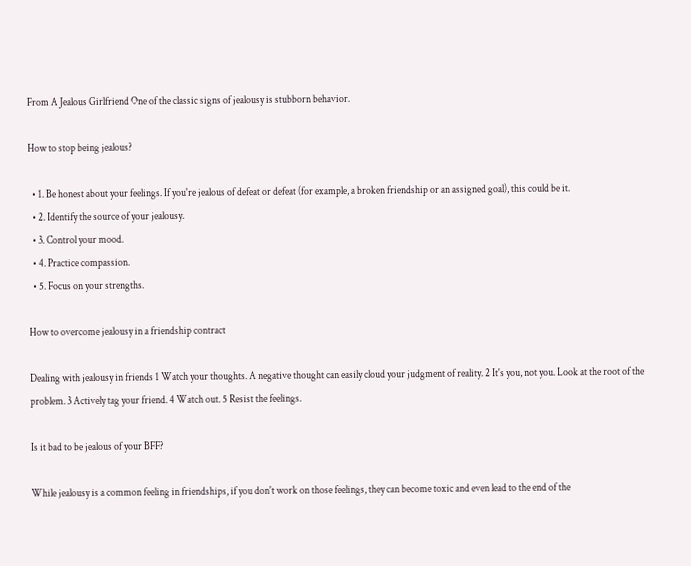From A Jealous Girlfriend One of the classic signs of jealousy is stubborn behavior.

How to stop being jealous?

  • 1. Be honest about your feelings. If you're jealous of defeat or defeat (for example, a broken friendship or an assigned goal), this could be it.
  • 2. Identify the source of your jealousy.
  • 3. Control your mood.
  • 4. Practice compassion.
  • 5. Focus on your strengths.

How to overcome jealousy in a friendship contract

Dealing with jealousy in friends 1 Watch your thoughts. A negative thought can easily cloud your judgment of reality. 2 It's you, not you. Look at the root of the problem. 3 Actively tag your friend. 4 Watch out. 5 Resist the feelings.

Is it bad to be jealous of your BFF?

While jealousy is a common feeling in friendships, if you don't work on those feelings, they can become toxic and even lead to the end of the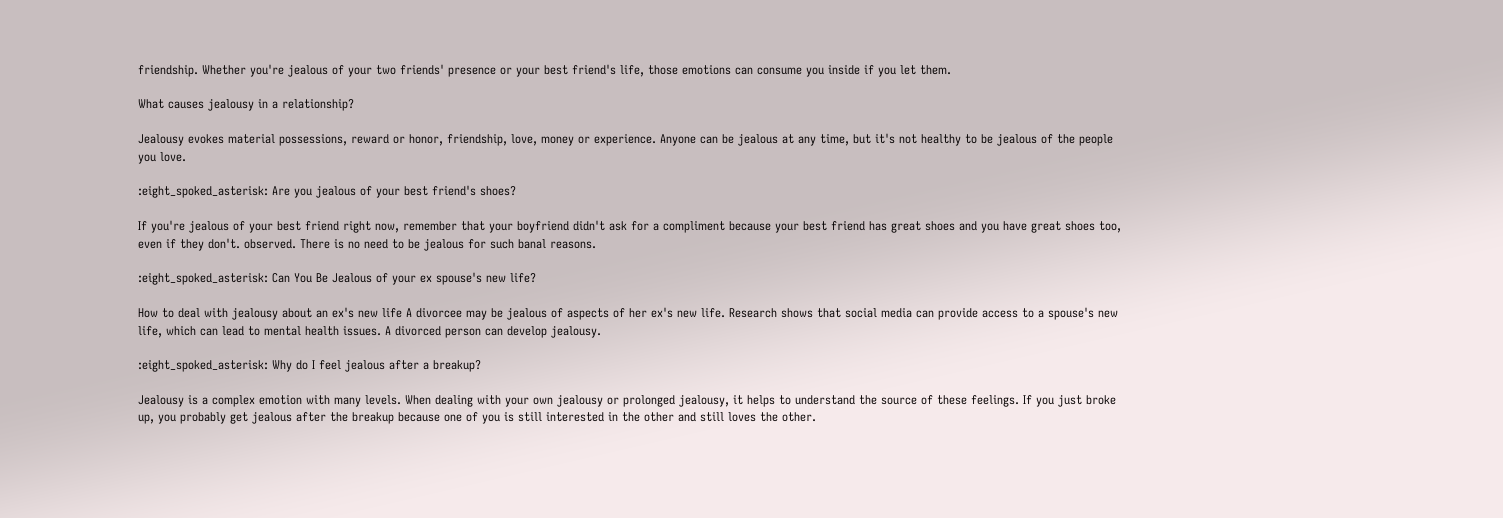friendship. Whether you're jealous of your two friends' presence or your best friend's life, those emotions can consume you inside if you let them.

What causes jealousy in a relationship?

Jealousy evokes material possessions, reward or honor, friendship, love, money or experience. Anyone can be jealous at any time, but it's not healthy to be jealous of the people you love.

:eight_spoked_asterisk: Are you jealous of your best friend's shoes?

If you're jealous of your best friend right now, remember that your boyfriend didn't ask for a compliment because your best friend has great shoes and you have great shoes too, even if they don't. observed. There is no need to be jealous for such banal reasons.

:eight_spoked_asterisk: Can You Be Jealous of your ex spouse's new life?

How to deal with jealousy about an ex's new life A divorcee may be jealous of aspects of her ex's new life. Research shows that social media can provide access to a spouse's new life, which can lead to mental health issues. A divorced person can develop jealousy.

:eight_spoked_asterisk: Why do I feel jealous after a breakup?

Jealousy is a complex emotion with many levels. When dealing with your own jealousy or prolonged jealousy, it helps to understand the source of these feelings. If you just broke up, you probably get jealous after the breakup because one of you is still interested in the other and still loves the other.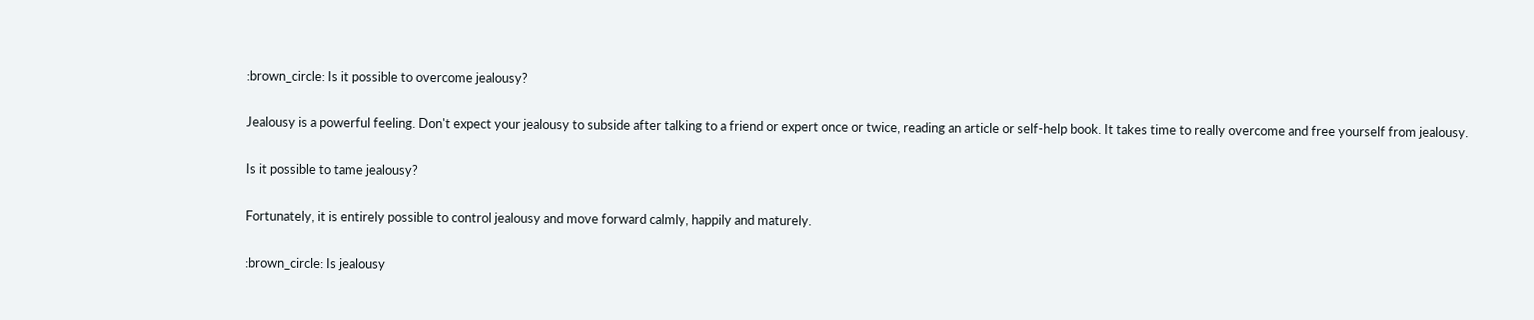:brown_circle: Is it possible to overcome jealousy?

Jealousy is a powerful feeling. Don't expect your jealousy to subside after talking to a friend or expert once or twice, reading an article or self-help book. It takes time to really overcome and free yourself from jealousy.

Is it possible to tame jealousy?

Fortunately, it is entirely possible to control jealousy and move forward calmly, happily and maturely.

:brown_circle: Is jealousy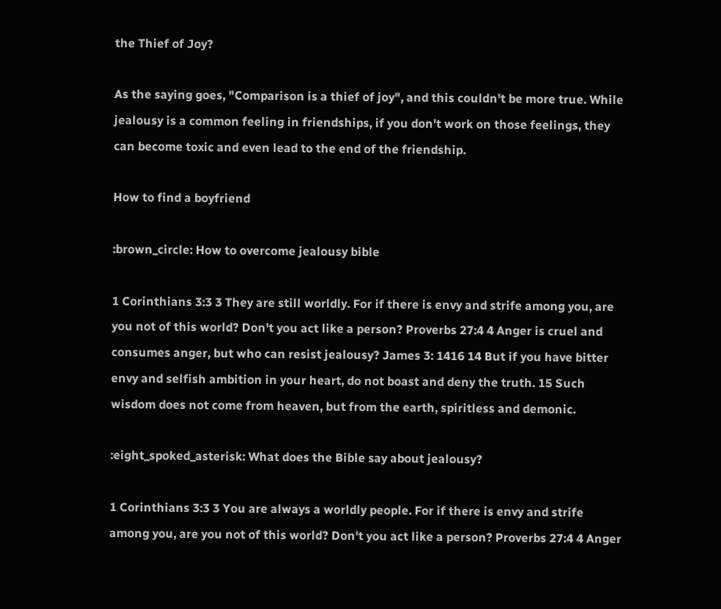the Thief of Joy?

As the saying goes, "Comparison is a thief of joy", and this couldn't be more true. While jealousy is a common feeling in friendships, if you don't work on those feelings, they can become toxic and even lead to the end of the friendship.

How to find a boyfriend

:brown_circle: How to overcome jealousy bible

1 Corinthians 3:3 3 They are still worldly. For if there is envy and strife among you, are you not of this world? Don't you act like a person? Proverbs 27:4 4 Anger is cruel and consumes anger, but who can resist jealousy? James 3: 1416 14 But if you have bitter envy and selfish ambition in your heart, do not boast and deny the truth. 15 Such wisdom does not come from heaven, but from the earth, spiritless and demonic.

:eight_spoked_asterisk: What does the Bible say about jealousy?

1 Corinthians 3:3 3 You are always a worldly people. For if there is envy and strife among you, are you not of this world? Don't you act like a person? Proverbs 27:4 4 Anger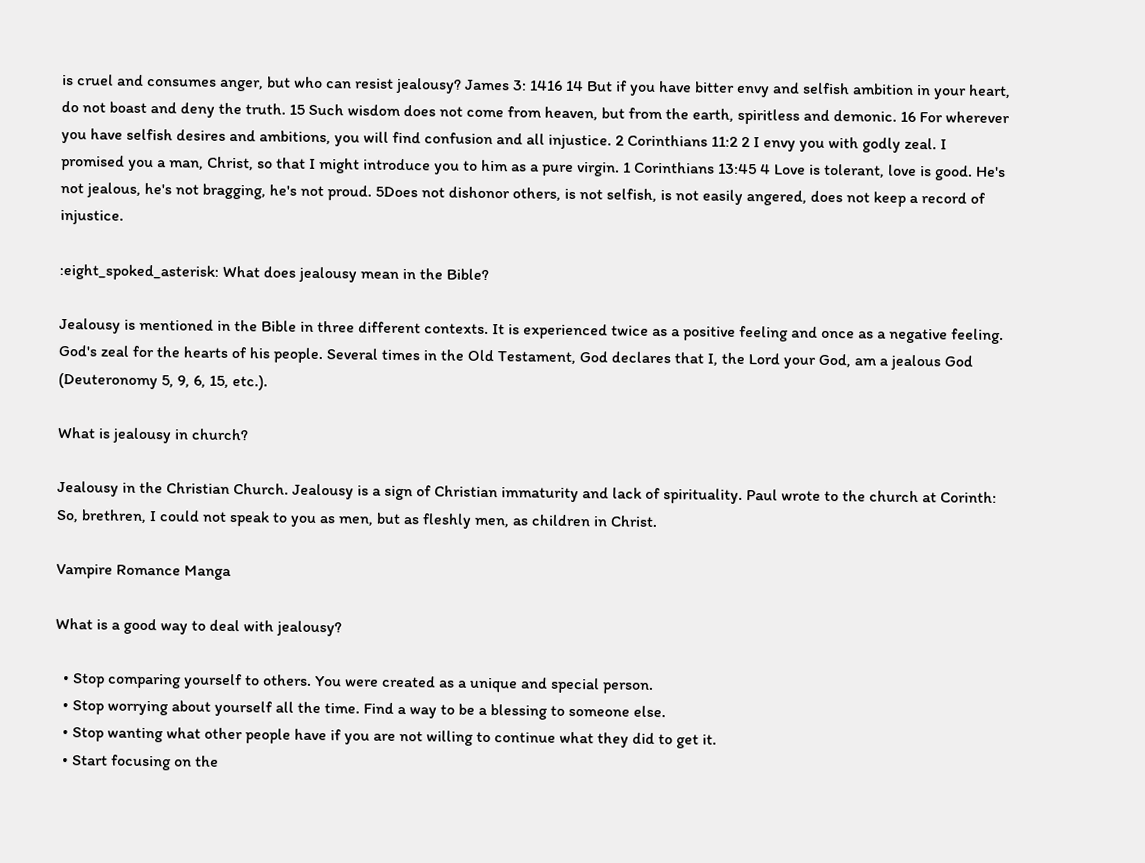is cruel and consumes anger, but who can resist jealousy? James 3: 1416 14 But if you have bitter envy and selfish ambition in your heart, do not boast and deny the truth. 15 Such wisdom does not come from heaven, but from the earth, spiritless and demonic. 16 For wherever you have selfish desires and ambitions, you will find confusion and all injustice. 2 Corinthians 11:2 2 I envy you with godly zeal. I promised you a man, Christ, so that I might introduce you to him as a pure virgin. 1 Corinthians 13:45 4 Love is tolerant, love is good. He's not jealous, he's not bragging, he's not proud. 5Does not dishonor others, is not selfish, is not easily angered, does not keep a record of injustice.

:eight_spoked_asterisk: What does jealousy mean in the Bible?

Jealousy is mentioned in the Bible in three different contexts. It is experienced twice as a positive feeling and once as a negative feeling. God's zeal for the hearts of his people. Several times in the Old Testament, God declares that I, the Lord your God, am a jealous God (Deuteronomy 5, 9, 6, 15, etc.).

What is jealousy in church?

Jealousy in the Christian Church. Jealousy is a sign of Christian immaturity and lack of spirituality. Paul wrote to the church at Corinth: So, brethren, I could not speak to you as men, but as fleshly men, as children in Christ.

Vampire Romance Manga

What is a good way to deal with jealousy?

  • Stop comparing yourself to others. You were created as a unique and special person.
  • Stop worrying about yourself all the time. Find a way to be a blessing to someone else.
  • Stop wanting what other people have if you are not willing to continue what they did to get it.
  • Start focusing on the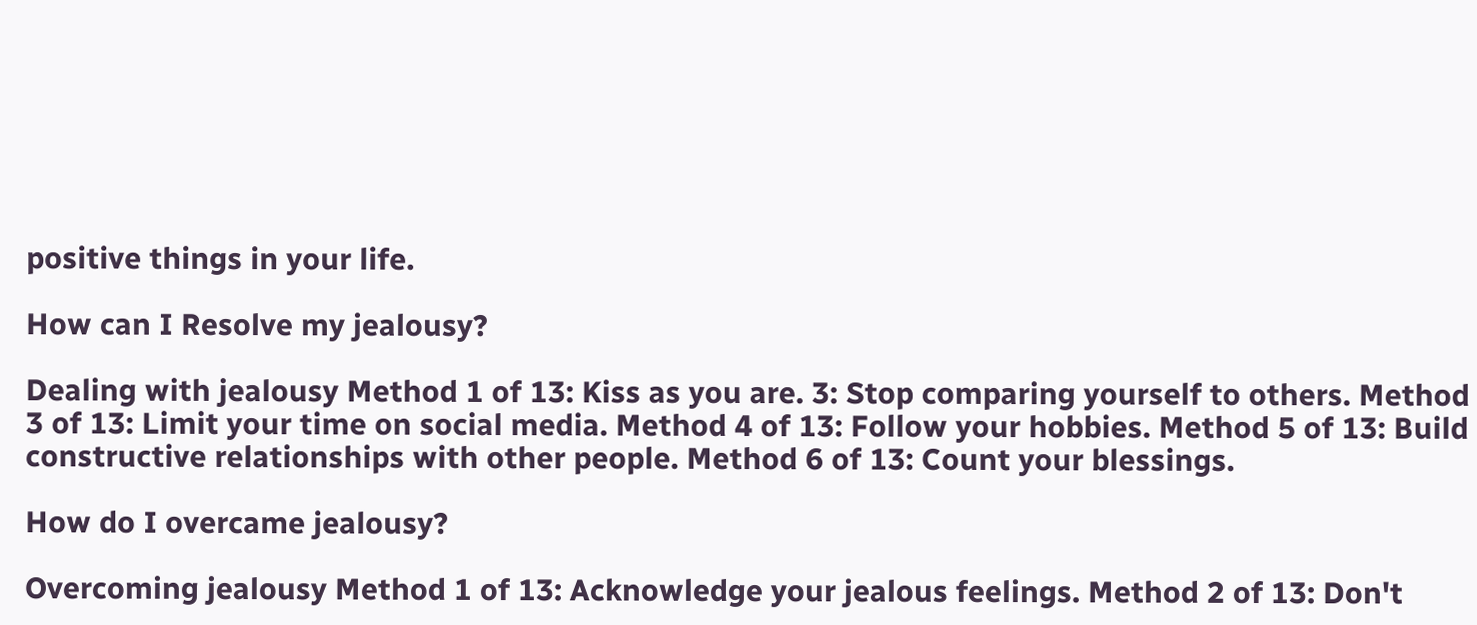positive things in your life.

How can I Resolve my jealousy?

Dealing with jealousy Method 1 of 13: Kiss as you are. 3: Stop comparing yourself to others. Method 3 of 13: Limit your time on social media. Method 4 of 13: Follow your hobbies. Method 5 of 13: Build constructive relationships with other people. Method 6 of 13: Count your blessings.

How do I overcame jealousy?

Overcoming jealousy Method 1 of 13: Acknowledge your jealous feelings. Method 2 of 13: Don't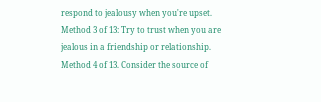respond to jealousy when you're upset. Method 3 of 13: Try to trust when you are jealous in a friendship or relationship. Method 4 of 13. Consider the source of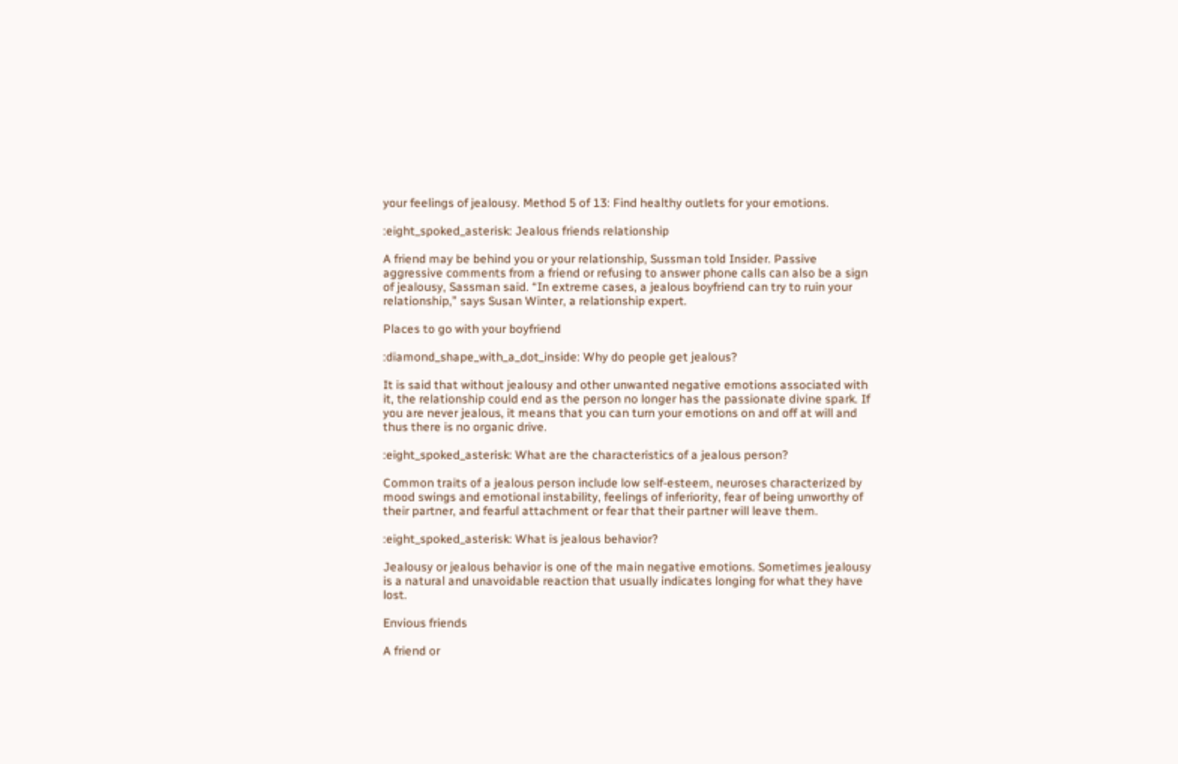your feelings of jealousy. Method 5 of 13: Find healthy outlets for your emotions.

:eight_spoked_asterisk: Jealous friends relationship

A friend may be behind you or your relationship, Sussman told Insider. Passive aggressive comments from a friend or refusing to answer phone calls can also be a sign of jealousy, Sassman said. “In extreme cases, a jealous boyfriend can try to ruin your relationship,” says Susan Winter, a relationship expert.

Places to go with your boyfriend

:diamond_shape_with_a_dot_inside: Why do people get jealous?

It is said that without jealousy and other unwanted negative emotions associated with it, the relationship could end as the person no longer has the passionate divine spark. If you are never jealous, it means that you can turn your emotions on and off at will and thus there is no organic drive.

:eight_spoked_asterisk: What are the characteristics of a jealous person?

Common traits of a jealous person include low self-esteem, neuroses characterized by mood swings and emotional instability, feelings of inferiority, fear of being unworthy of their partner, and fearful attachment or fear that their partner will leave them.

:eight_spoked_asterisk: What is jealous behavior?

Jealousy or jealous behavior is one of the main negative emotions. Sometimes jealousy is a natural and unavoidable reaction that usually indicates longing for what they have lost.

Envious friends

A friend or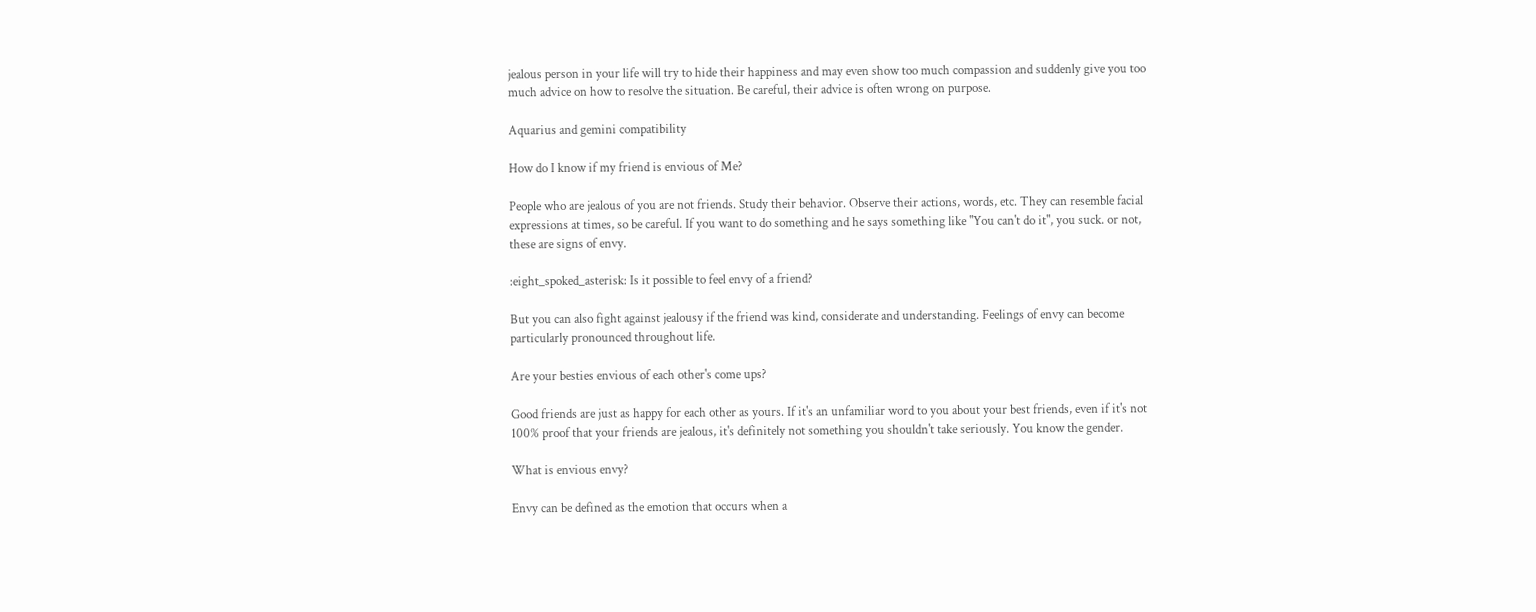jealous person in your life will try to hide their happiness and may even show too much compassion and suddenly give you too much advice on how to resolve the situation. Be careful, their advice is often wrong on purpose.

Aquarius and gemini compatibility

How do I know if my friend is envious of Me?

People who are jealous of you are not friends. Study their behavior. Observe their actions, words, etc. They can resemble facial expressions at times, so be careful. If you want to do something and he says something like "You can't do it", you suck. or not, these are signs of envy.

:eight_spoked_asterisk: Is it possible to feel envy of a friend?

But you can also fight against jealousy if the friend was kind, considerate and understanding. Feelings of envy can become particularly pronounced throughout life.

Are your besties envious of each other's come ups?

Good friends are just as happy for each other as yours. If it's an unfamiliar word to you about your best friends, even if it's not 100% proof that your friends are jealous, it's definitely not something you shouldn't take seriously. You know the gender.

What is envious envy?

Envy can be defined as the emotion that occurs when a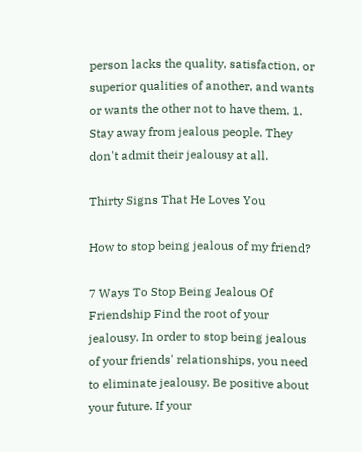person lacks the quality, satisfaction, or superior qualities of another, and wants or wants the other not to have them. 1. Stay away from jealous people. They don't admit their jealousy at all.

Thirty Signs That He Loves You

How to stop being jealous of my friend?

7 Ways To Stop Being Jealous Of Friendship Find the root of your jealousy. In order to stop being jealous of your friends' relationships, you need to eliminate jealousy. Be positive about your future. If your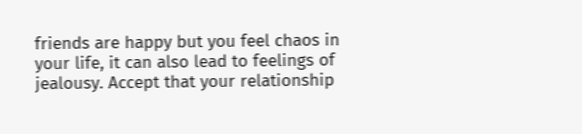friends are happy but you feel chaos in your life, it can also lead to feelings of jealousy. Accept that your relationship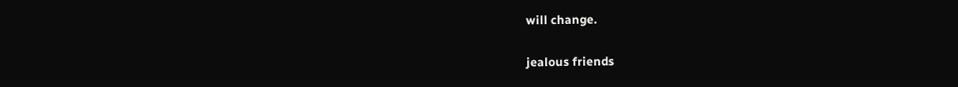will change.

jealous friends